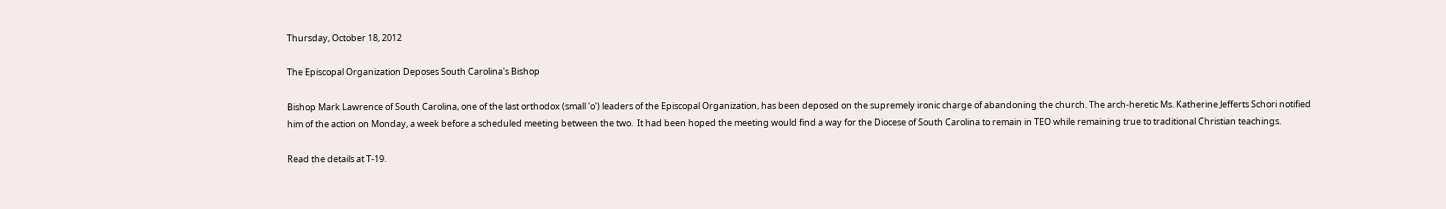Thursday, October 18, 2012

The Episcopal Organization Deposes South Carolina's Bishop

Bishop Mark Lawrence of South Carolina, one of the last orthodox (small 'o') leaders of the Episcopal Organization, has been deposed on the supremely ironic charge of abandoning the church. The arch-heretic Ms. Katherine Jefferts Schori notified him of the action on Monday, a week before a scheduled meeting between the two.  It had been hoped the meeting would find a way for the Diocese of South Carolina to remain in TEO while remaining true to traditional Christian teachings.

Read the details at T-19.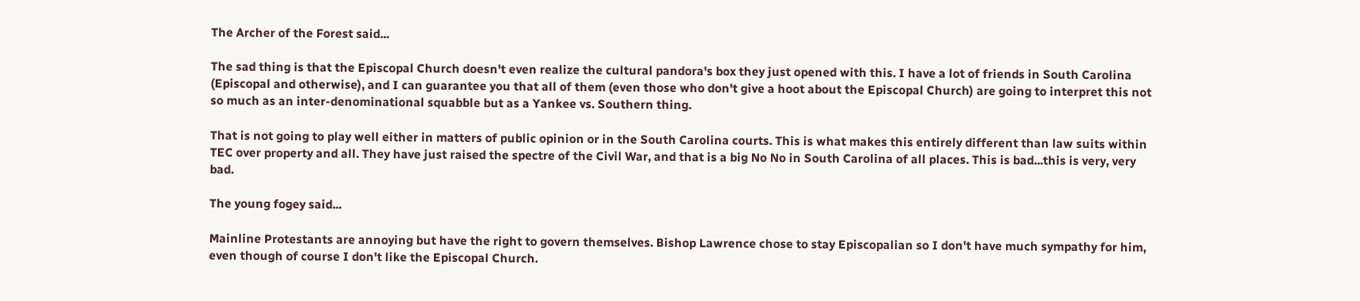The Archer of the Forest said...

The sad thing is that the Episcopal Church doesn't even realize the cultural pandora's box they just opened with this. I have a lot of friends in South Carolina (Episcopal and otherwise), and I can guarantee you that all of them (even those who don't give a hoot about the Episcopal Church) are going to interpret this not so much as an inter-denominational squabble but as a Yankee vs. Southern thing.

That is not going to play well either in matters of public opinion or in the South Carolina courts. This is what makes this entirely different than law suits within TEC over property and all. They have just raised the spectre of the Civil War, and that is a big No No in South Carolina of all places. This is bad...this is very, very bad.

The young fogey said...

Mainline Protestants are annoying but have the right to govern themselves. Bishop Lawrence chose to stay Episcopalian so I don't have much sympathy for him, even though of course I don't like the Episcopal Church.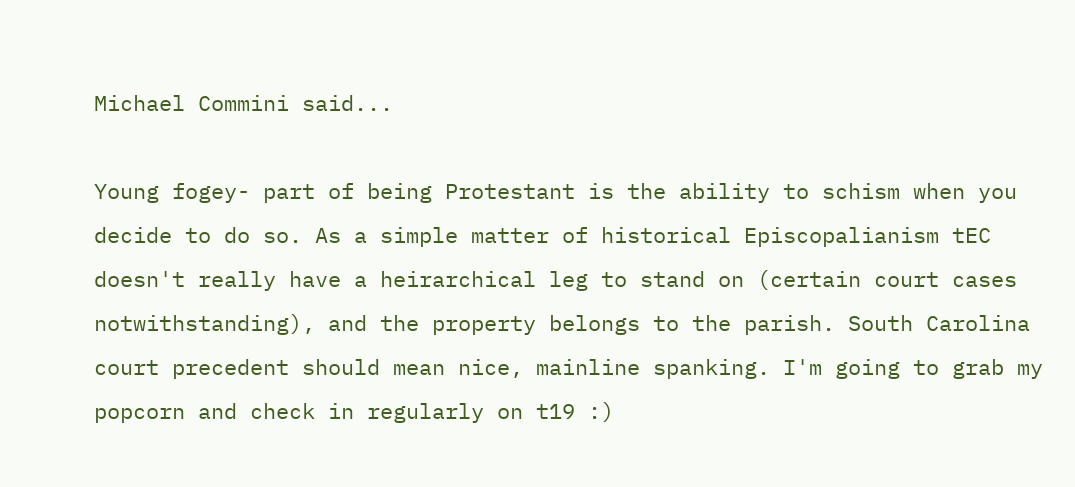Michael Commini said...

Young fogey- part of being Protestant is the ability to schism when you decide to do so. As a simple matter of historical Episcopalianism tEC doesn't really have a heirarchical leg to stand on (certain court cases notwithstanding), and the property belongs to the parish. South Carolina court precedent should mean nice, mainline spanking. I'm going to grab my popcorn and check in regularly on t19 :)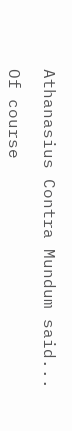Athanasius Contra Mundum said...

Of course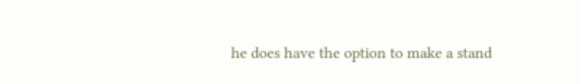he does have the option to make a stand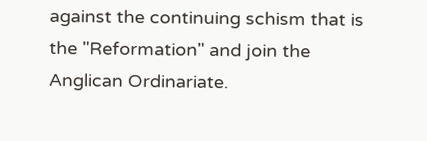against the continuing schism that is the "Reformation" and join the Anglican Ordinariate.